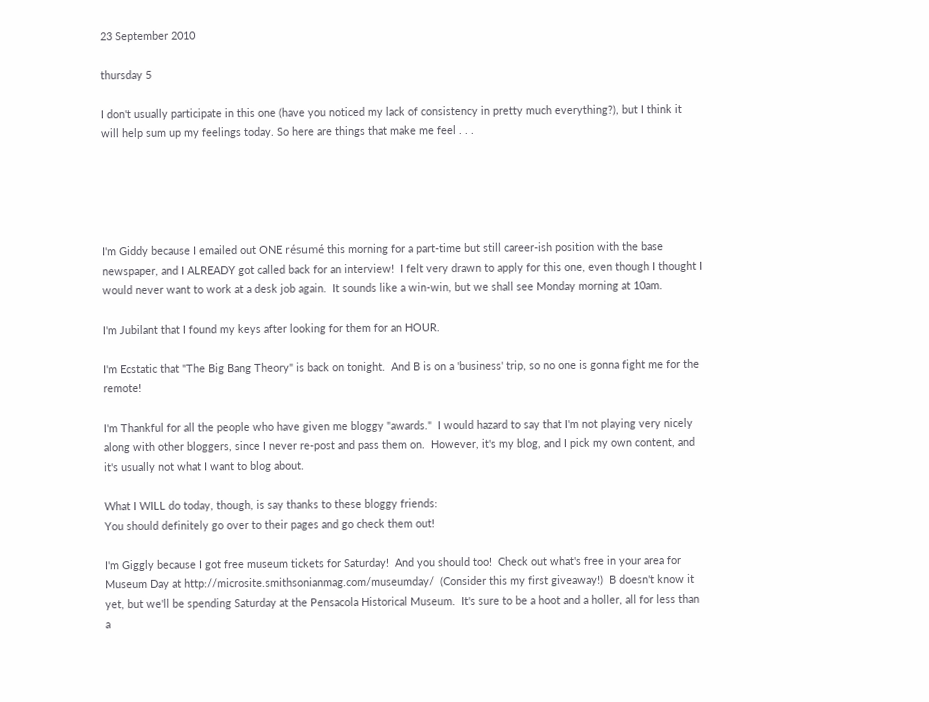23 September 2010

thursday 5

I don't usually participate in this one (have you noticed my lack of consistency in pretty much everything?), but I think it will help sum up my feelings today. So here are things that make me feel . . .





I'm Giddy because I emailed out ONE résumé this morning for a part-time but still career-ish position with the base newspaper, and I ALREADY got called back for an interview!  I felt very drawn to apply for this one, even though I thought I would never want to work at a desk job again.  It sounds like a win-win, but we shall see Monday morning at 10am.

I'm Jubilant that I found my keys after looking for them for an HOUR.

I'm Ecstatic that "The Big Bang Theory" is back on tonight.  And B is on a 'business' trip, so no one is gonna fight me for the remote!

I'm Thankful for all the people who have given me bloggy "awards."  I would hazard to say that I'm not playing very nicely along with other bloggers, since I never re-post and pass them on.  However, it's my blog, and I pick my own content, and it's usually not what I want to blog about.

What I WILL do today, though, is say thanks to these bloggy friends:
You should definitely go over to their pages and go check them out!

I'm Giggly because I got free museum tickets for Saturday!  And you should too!  Check out what's free in your area for Museum Day at http://microsite.smithsonianmag.com/museumday/  (Consider this my first giveaway!)  B doesn't know it yet, but we'll be spending Saturday at the Pensacola Historical Museum.  It's sure to be a hoot and a holler, all for less than a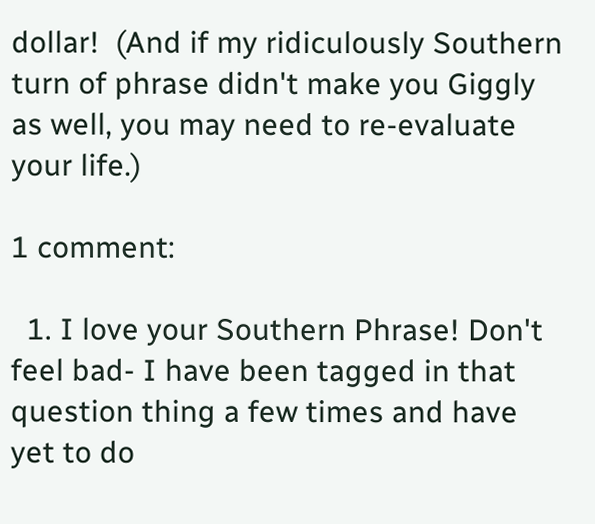dollar!  (And if my ridiculously Southern turn of phrase didn't make you Giggly as well, you may need to re-evaluate your life.)

1 comment:

  1. I love your Southern Phrase! Don't feel bad- I have been tagged in that question thing a few times and have yet to do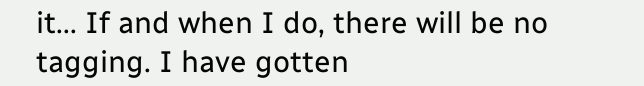it... If and when I do, there will be no tagging. I have gotten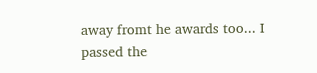away fromt he awards too... I passed the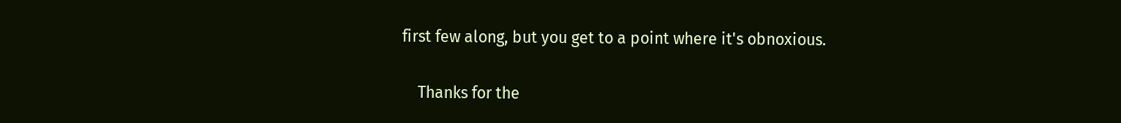first few along, but you get to a point where it's obnoxious.

    Thanks for the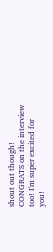shout out though! CONGRATS on the interview too! I'm super excited for you!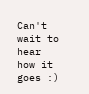Can't wait to hear how it goes :)